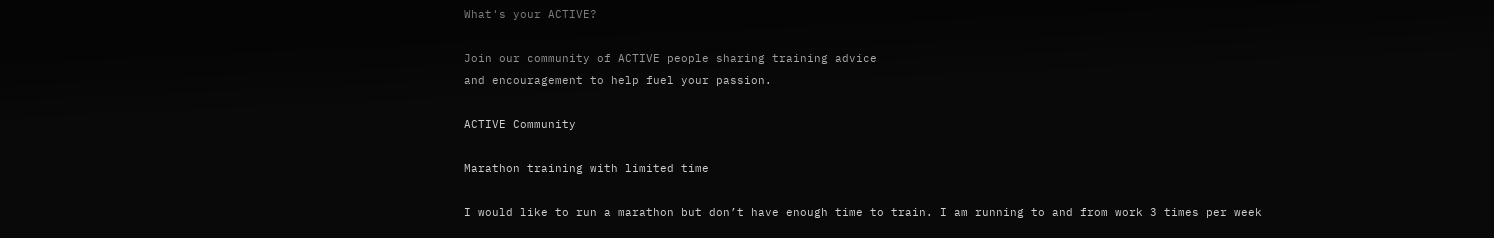What's your ACTIVE?

Join our community of ACTIVE people sharing training advice
and encouragement to help fuel your passion.

ACTIVE Community

Marathon training with limited time

I would like to run a marathon but don’t have enough time to train. I am running to and from work 3 times per week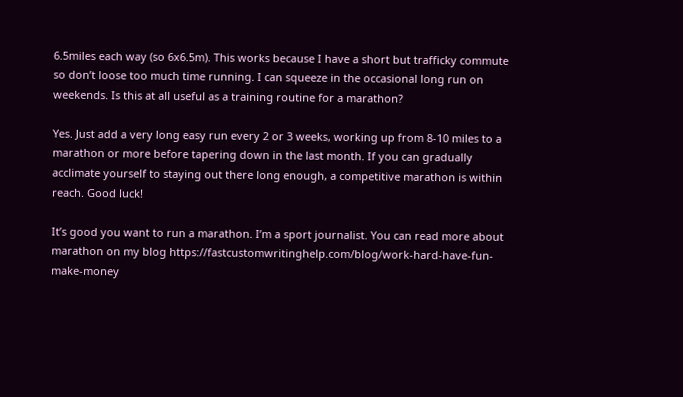6.5miles each way (so 6x6.5m). This works because I have a short but trafficky commute so don’t loose too much time running. I can squeeze in the occasional long run on weekends. Is this at all useful as a training routine for a marathon?

Yes. Just add a very long easy run every 2 or 3 weeks, working up from 8-10 miles to a marathon or more before tapering down in the last month. If you can gradually acclimate yourself to staying out there long enough, a competitive marathon is within reach. Good luck!

It’s good you want to run a marathon. I’m a sport journalist. You can read more about marathon on my blog https://fastcustomwritinghelp.com/blog/work-hard-have-fun-make-money